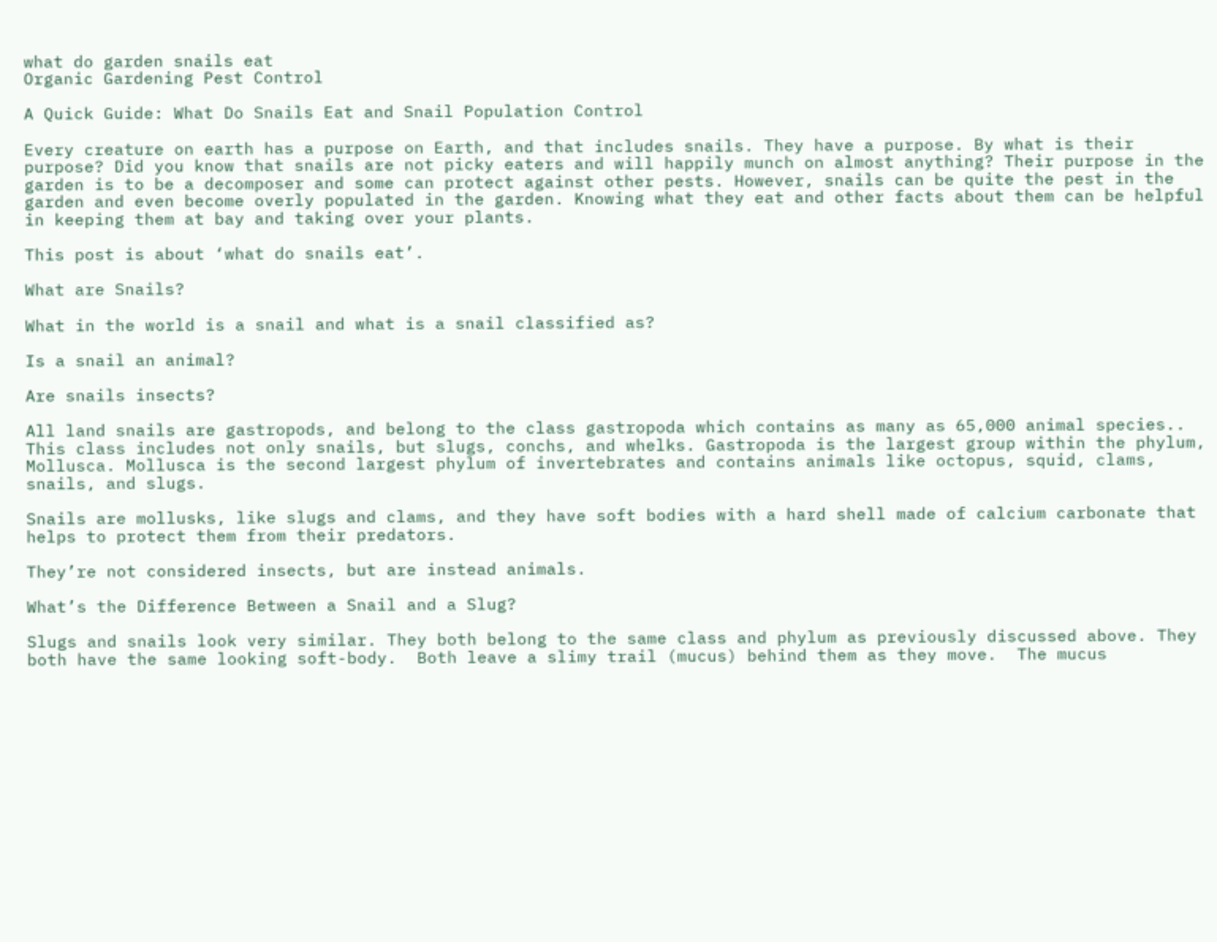what do garden snails eat
Organic Gardening Pest Control

A Quick Guide: What Do Snails Eat and Snail Population Control

Every creature on earth has a purpose on Earth, and that includes snails. They have a purpose. By what is their purpose? Did you know that snails are not picky eaters and will happily munch on almost anything? Their purpose in the garden is to be a decomposer and some can protect against other pests. However, snails can be quite the pest in the garden and even become overly populated in the garden. Knowing what they eat and other facts about them can be helpful in keeping them at bay and taking over your plants.

This post is about ‘what do snails eat’.

What are Snails?

What in the world is a snail and what is a snail classified as?

Is a snail an animal?

Are snails insects?

All land snails are gastropods, and belong to the class gastropoda which contains as many as 65,000 animal species.. This class includes not only snails, but slugs, conchs, and whelks. Gastropoda is the largest group within the phylum, Mollusca. Mollusca is the second largest phylum of invertebrates and contains animals like octopus, squid, clams, snails, and slugs.

Snails are mollusks, like slugs and clams, and they have soft bodies with a hard shell made of calcium carbonate that helps to protect them from their predators.

They’re not considered insects, but are instead animals.

What’s the Difference Between a Snail and a Slug?

Slugs and snails look very similar. They both belong to the same class and phylum as previously discussed above. They both have the same looking soft-body.  Both leave a slimy trail (mucus) behind them as they move.  The mucus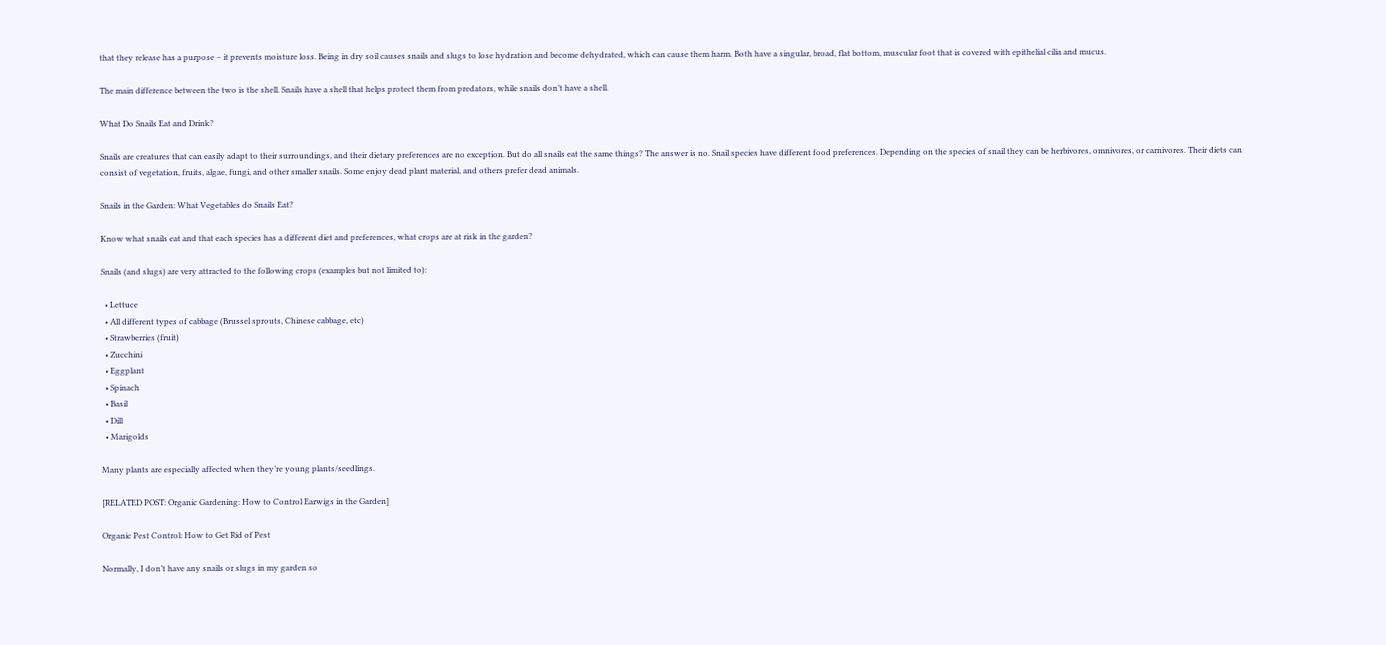that they release has a purpose – it prevents moisture loss. Being in dry soil causes snails and slugs to lose hydration and become dehydrated, which can cause them harm. Both have a singular, broad, flat bottom, muscular foot that is covered with epithelial cilia and mucus.

The main difference between the two is the shell. Snails have a shell that helps protect them from predators, while snails don’t have a shell.

What Do Snails Eat and Drink?

Snails are creatures that can easily adapt to their surroundings, and their dietary preferences are no exception. But do all snails eat the same things? The answer is no. Snail species have different food preferences. Depending on the species of snail they can be herbivores, omnivores, or carnivores. Their diets can consist of vegetation, fruits, algae, fungi, and other smaller snails. Some enjoy dead plant material, and others prefer dead animals.

Snails in the Garden: What Vegetables do Snails Eat?

Know what snails eat and that each species has a different diet and preferences, what crops are at risk in the garden?

Snails (and slugs) are very attracted to the following crops (examples but not limited to):

  • Lettuce
  • All different types of cabbage (Brussel sprouts, Chinese cabbage, etc)
  • Strawberries (fruit)
  • Zucchini
  • Eggplant
  • Spinach
  • Basil
  • Dill
  • Marigolds

Many plants are especially affected when they’re young plants/seedlings.

[RELATED POST: Organic Gardening: How to Control Earwigs in the Garden]

Organic Pest Control: How to Get Rid of Pest

Normally, I don’t have any snails or slugs in my garden so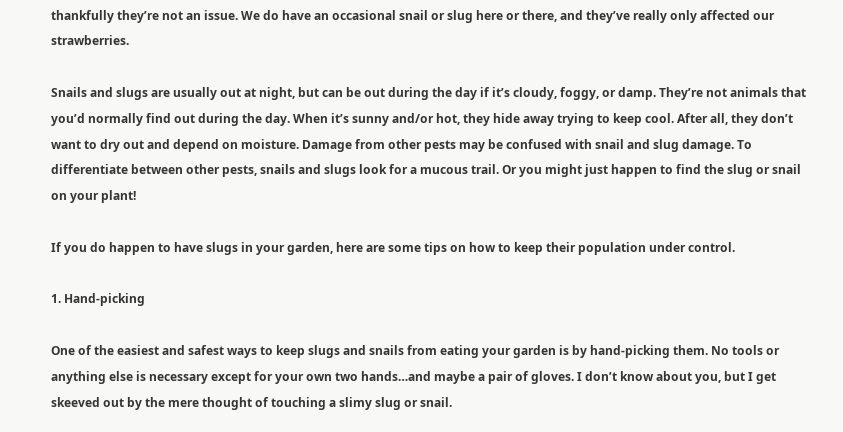thankfully they’re not an issue. We do have an occasional snail or slug here or there, and they’ve really only affected our strawberries.

Snails and slugs are usually out at night, but can be out during the day if it’s cloudy, foggy, or damp. They’re not animals that you’d normally find out during the day. When it’s sunny and/or hot, they hide away trying to keep cool. After all, they don’t want to dry out and depend on moisture. Damage from other pests may be confused with snail and slug damage. To differentiate between other pests, snails and slugs look for a mucous trail. Or you might just happen to find the slug or snail on your plant!

If you do happen to have slugs in your garden, here are some tips on how to keep their population under control.

1. Hand-picking

One of the easiest and safest ways to keep slugs and snails from eating your garden is by hand-picking them. No tools or anything else is necessary except for your own two hands…and maybe a pair of gloves. I don’t know about you, but I get skeeved out by the mere thought of touching a slimy slug or snail.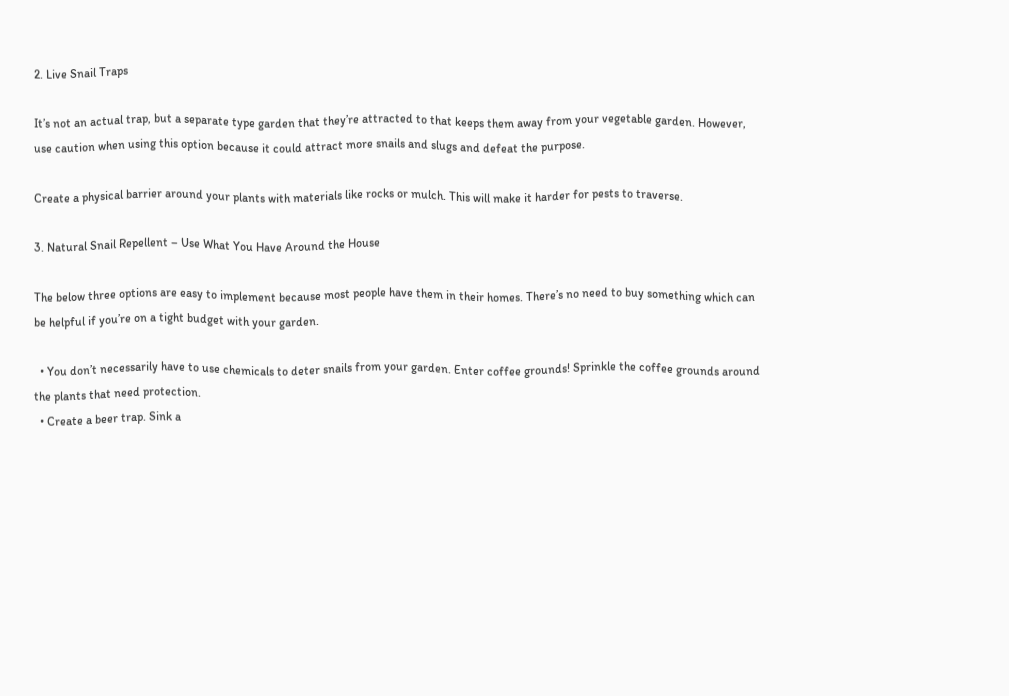2. Live Snail Traps

It’s not an actual trap, but a separate type garden that they’re attracted to that keeps them away from your vegetable garden. However, use caution when using this option because it could attract more snails and slugs and defeat the purpose.

Create a physical barrier around your plants with materials like rocks or mulch. This will make it harder for pests to traverse.

3. Natural Snail Repellent – Use What You Have Around the House

The below three options are easy to implement because most people have them in their homes. There’s no need to buy something which can be helpful if you’re on a tight budget with your garden.

  • You don’t necessarily have to use chemicals to deter snails from your garden. Enter coffee grounds! Sprinkle the coffee grounds around the plants that need protection.
  • Create a beer trap. Sink a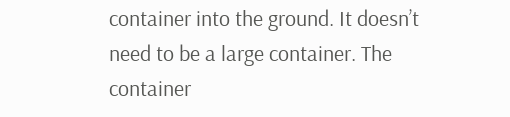container into the ground. It doesn’t need to be a large container. The container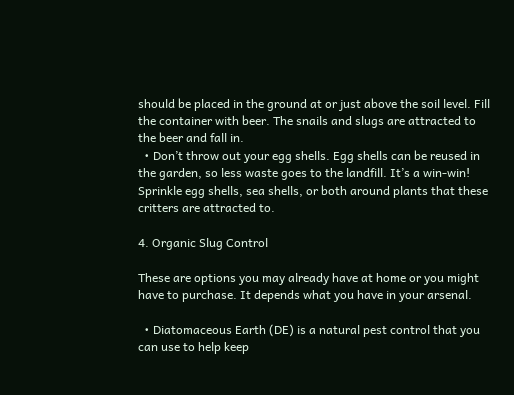should be placed in the ground at or just above the soil level. Fill the container with beer. The snails and slugs are attracted to the beer and fall in.
  • Don’t throw out your egg shells. Egg shells can be reused in the garden, so less waste goes to the landfill. It’s a win-win! Sprinkle egg shells, sea shells, or both around plants that these critters are attracted to.

4. Organic Slug Control

These are options you may already have at home or you might have to purchase. It depends what you have in your arsenal.

  • Diatomaceous Earth (DE) is a natural pest control that you can use to help keep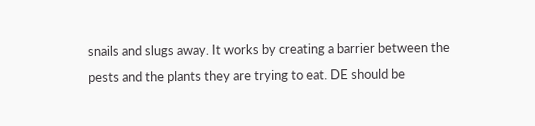snails and slugs away. It works by creating a barrier between the pests and the plants they are trying to eat. DE should be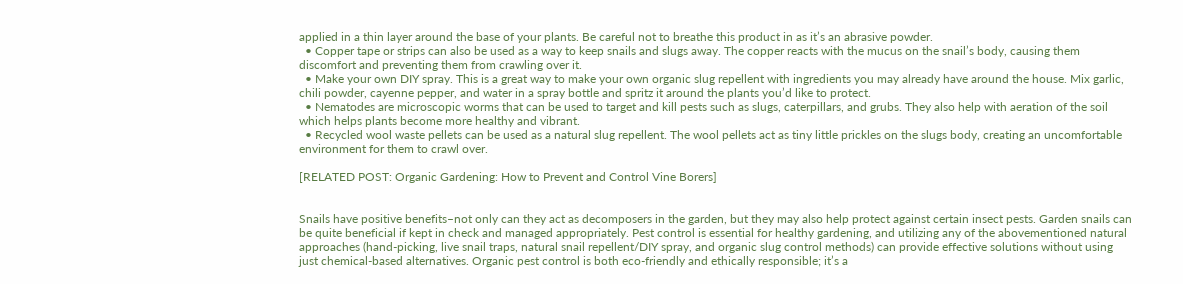applied in a thin layer around the base of your plants. Be careful not to breathe this product in as it’s an abrasive powder.
  • Copper tape or strips can also be used as a way to keep snails and slugs away. The copper reacts with the mucus on the snail’s body, causing them discomfort and preventing them from crawling over it.
  • Make your own DIY spray. This is a great way to make your own organic slug repellent with ingredients you may already have around the house. Mix garlic, chili powder, cayenne pepper, and water in a spray bottle and spritz it around the plants you’d like to protect.
  • Nematodes are microscopic worms that can be used to target and kill pests such as slugs, caterpillars, and grubs. They also help with aeration of the soil which helps plants become more healthy and vibrant.
  • Recycled wool waste pellets can be used as a natural slug repellent. The wool pellets act as tiny little prickles on the slugs body, creating an uncomfortable environment for them to crawl over.

[RELATED POST: Organic Gardening: How to Prevent and Control Vine Borers]


Snails have positive benefits–not only can they act as decomposers in the garden, but they may also help protect against certain insect pests. Garden snails can be quite beneficial if kept in check and managed appropriately. Pest control is essential for healthy gardening, and utilizing any of the abovementioned natural approaches (hand-picking, live snail traps, natural snail repellent/DIY spray, and organic slug control methods) can provide effective solutions without using just chemical-based alternatives. Organic pest control is both eco-friendly and ethically responsible; it’s a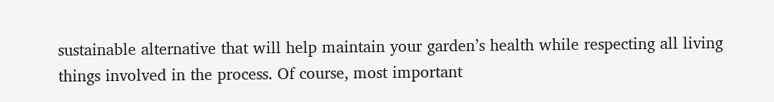sustainable alternative that will help maintain your garden’s health while respecting all living things involved in the process. Of course, most important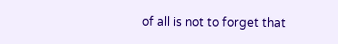of all is not to forget that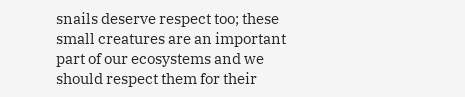snails deserve respect too; these small creatures are an important part of our ecosystems and we should respect them for their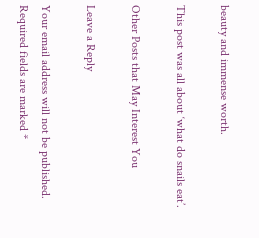beauty and immense worth.

This post was all about ‘what do snails eat’.

Other Posts that May Interest You

Leave a Reply

Your email address will not be published. Required fields are marked *